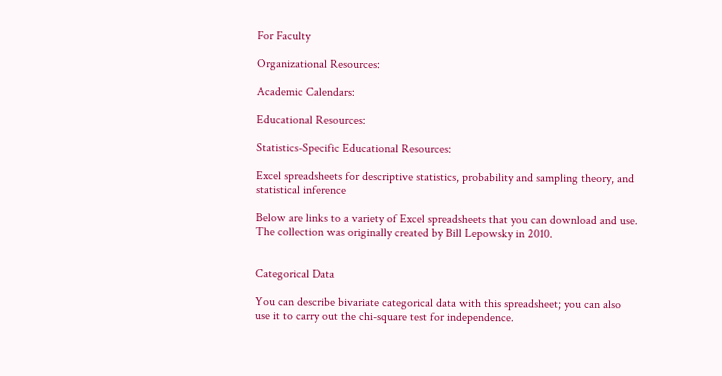For Faculty

Organizational Resources:

Academic Calendars:

Educational Resources:

Statistics-Specific Educational Resources:

Excel spreadsheets for descriptive statistics, probability and sampling theory, and statistical inference

Below are links to a variety of Excel spreadsheets that you can download and use.  The collection was originally created by Bill Lepowsky in 2010.


Categorical Data

You can describe bivariate categorical data with this spreadsheet; you can also use it to carry out the chi-square test for independence.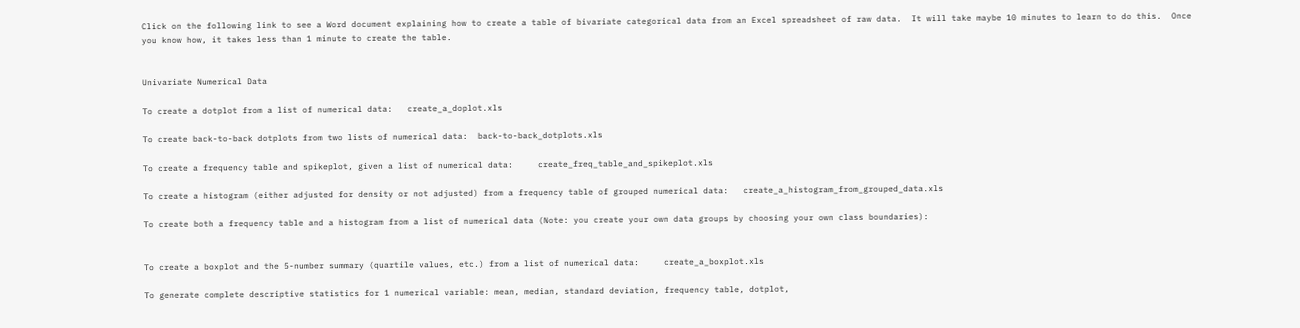Click on the following link to see a Word document explaining how to create a table of bivariate categorical data from an Excel spreadsheet of raw data.  It will take maybe 10 minutes to learn to do this.  Once you know how, it takes less than 1 minute to create the table.


Univariate Numerical Data

To create a dotplot from a list of numerical data:   create_a_doplot.xls

To create back-to-back dotplots from two lists of numerical data:  back-to-back_dotplots.xls

To create a frequency table and spikeplot, given a list of numerical data:     create_freq_table_and_spikeplot.xls

To create a histogram (either adjusted for density or not adjusted) from a frequency table of grouped numerical data:   create_a_histogram_from_grouped_data.xls

To create both a frequency table and a histogram from a list of numerical data (Note: you create your own data groups by choosing your own class boundaries):


To create a boxplot and the 5-number summary (quartile values, etc.) from a list of numerical data:     create_a_boxplot.xls

To generate complete descriptive statistics for 1 numerical variable: mean, median, standard deviation, frequency table, dotplot,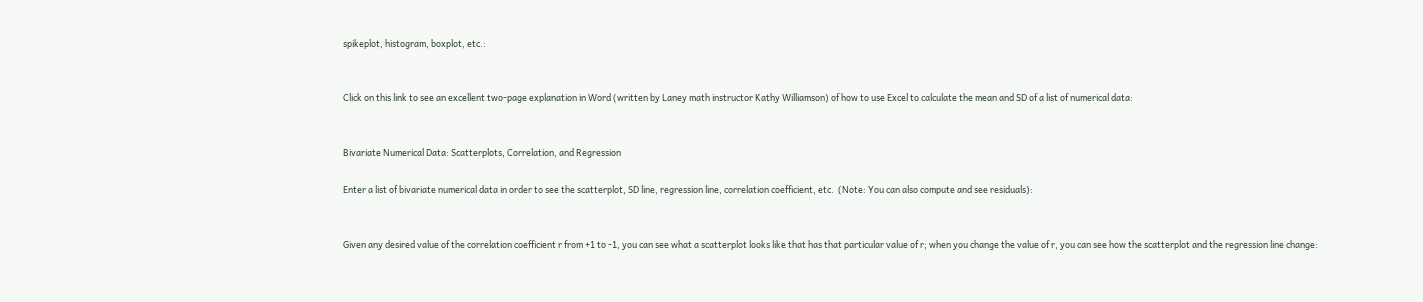spikeplot, histogram, boxplot, etc.:


Click on this link to see an excellent two-page explanation in Word (written by Laney math instructor Kathy Williamson) of how to use Excel to calculate the mean and SD of a list of numerical data:


Bivariate Numerical Data: Scatterplots, Correlation, and Regression

Enter a list of bivariate numerical data in order to see the scatterplot, SD line, regression line, correlation coefficient, etc.  (Note: You can also compute and see residuals):


Given any desired value of the correlation coefficient r from +1 to -1, you can see what a scatterplot looks like that has that particular value of r; when you change the value of r, you can see how the scatterplot and the regression line change: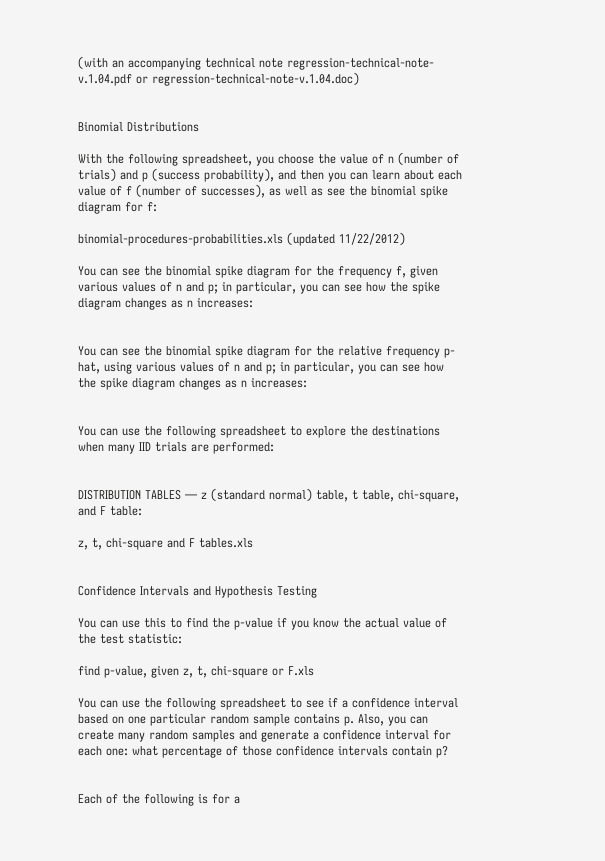(with an accompanying technical note regression-technical-note-v.1.04.pdf or regression-technical-note-v.1.04.doc)


Binomial Distributions

With the following spreadsheet, you choose the value of n (number of trials) and p (success probability), and then you can learn about each value of f (number of successes), as well as see the binomial spike diagram for f:

binomial-procedures-probabilities.xls (updated 11/22/2012)

You can see the binomial spike diagram for the frequency f, given various values of n and p; in particular, you can see how the spike diagram changes as n increases:


You can see the binomial spike diagram for the relative frequency p-hat, using various values of n and p; in particular, you can see how the spike diagram changes as n increases:


You can use the following spreadsheet to explore the destinations when many IID trials are performed:


DISTRIBUTION TABLES — z (standard normal) table, t table, chi-square, and F table:

z, t, chi-square and F tables.xls


Confidence Intervals and Hypothesis Testing

You can use this to find the p-value if you know the actual value of the test statistic:

find p-value, given z, t, chi-square or F.xls

You can use the following spreadsheet to see if a confidence interval based on one particular random sample contains p. Also, you can create many random samples and generate a confidence interval for each one: what percentage of those confidence intervals contain p?


Each of the following is for a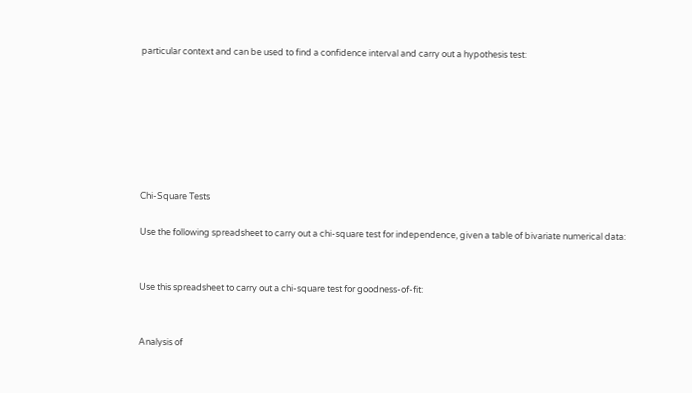particular context and can be used to find a confidence interval and carry out a hypothesis test:







Chi-Square Tests

Use the following spreadsheet to carry out a chi-square test for independence, given a table of bivariate numerical data:


Use this spreadsheet to carry out a chi-square test for goodness-of-fit:


Analysis of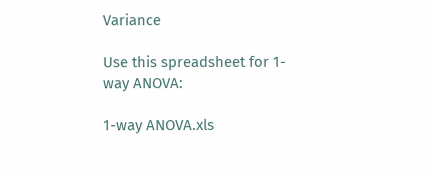Variance

Use this spreadsheet for 1-way ANOVA:

1-way ANOVA.xls